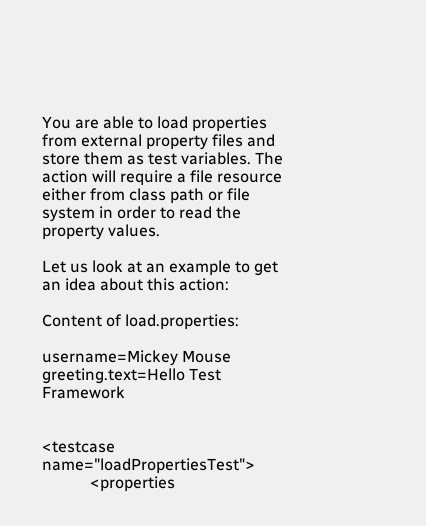You are able to load properties from external property files and store them as test variables. The action will require a file resource either from class path or file system in order to read the property values.

Let us look at an example to get an idea about this action:

Content of load.properties:

username=Mickey Mouse
greeting.text=Hello Test Framework


<testcase name="loadPropertiesTest">
            <properties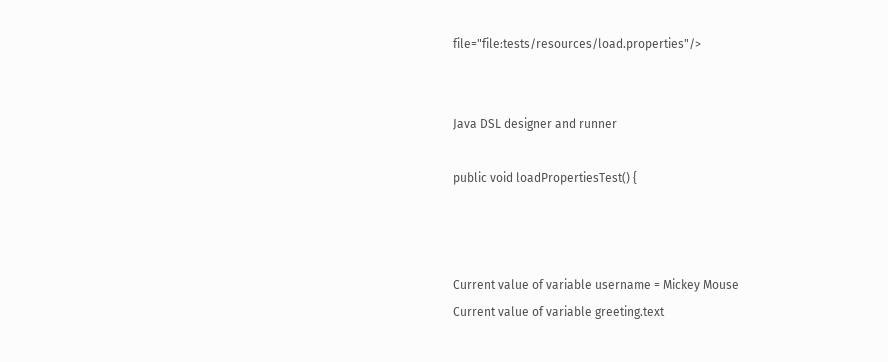file="file:tests/resources/load.properties"/>


Java DSL designer and runner

public void loadPropertiesTest() {



Current value of variable username = Mickey Mouse
Current value of variable greeting.text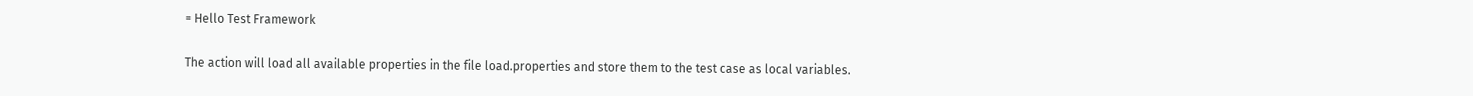= Hello Test Framework

The action will load all available properties in the file load.properties and store them to the test case as local variables.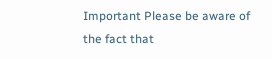Important Please be aware of the fact that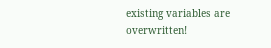existing variables are overwritten!